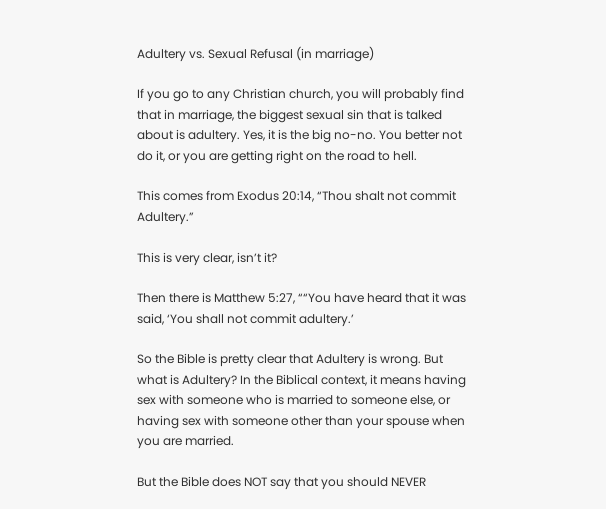Adultery vs. Sexual Refusal (in marriage)

If you go to any Christian church, you will probably find that in marriage, the biggest sexual sin that is talked about is adultery. Yes, it is the big no-no. You better not do it, or you are getting right on the road to hell.

This comes from Exodus 20:14, “Thou shalt not commit Adultery.”

This is very clear, isn’t it?

Then there is Matthew 5:27, ““You have heard that it was said, ‘You shall not commit adultery.’

So the Bible is pretty clear that Adultery is wrong. But what is Adultery? In the Biblical context, it means having sex with someone who is married to someone else, or having sex with someone other than your spouse when you are married.

But the Bible does NOT say that you should NEVER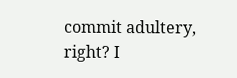commit adultery, right? I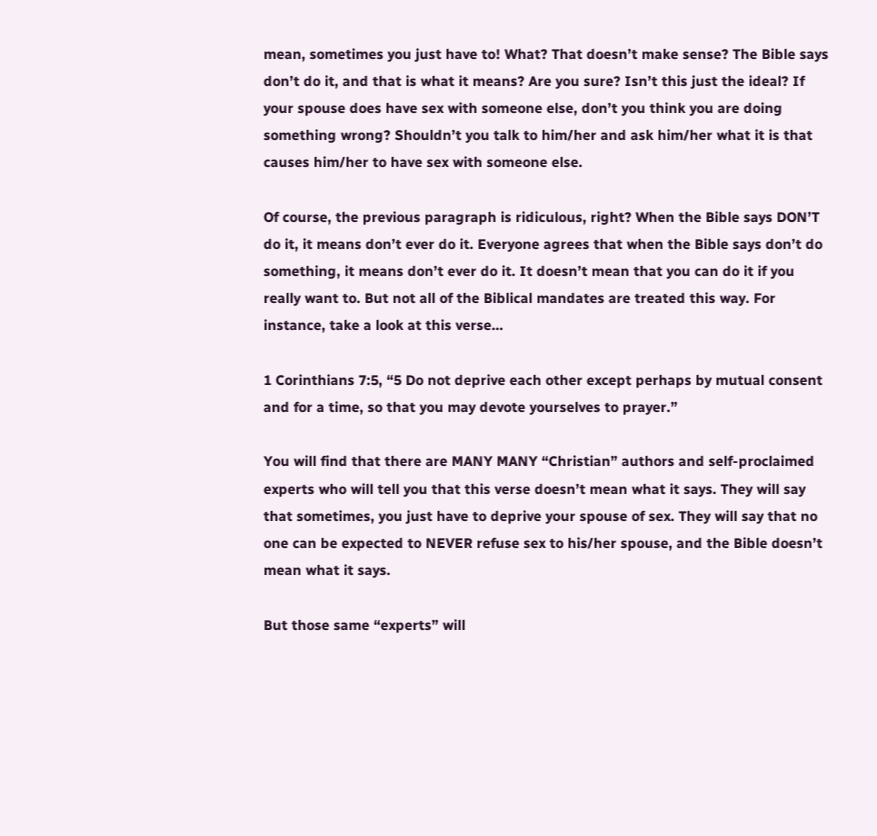mean, sometimes you just have to! What? That doesn’t make sense? The Bible says don’t do it, and that is what it means? Are you sure? Isn’t this just the ideal? If your spouse does have sex with someone else, don’t you think you are doing something wrong? Shouldn’t you talk to him/her and ask him/her what it is that causes him/her to have sex with someone else.

Of course, the previous paragraph is ridiculous, right? When the Bible says DON’T do it, it means don’t ever do it. Everyone agrees that when the Bible says don’t do something, it means don’t ever do it. It doesn’t mean that you can do it if you really want to. But not all of the Biblical mandates are treated this way. For instance, take a look at this verse…

1 Corinthians 7:5, “5 Do not deprive each other except perhaps by mutual consent and for a time, so that you may devote yourselves to prayer.”

You will find that there are MANY MANY “Christian” authors and self-proclaimed experts who will tell you that this verse doesn’t mean what it says. They will say that sometimes, you just have to deprive your spouse of sex. They will say that no one can be expected to NEVER refuse sex to his/her spouse, and the Bible doesn’t mean what it says.

But those same “experts” will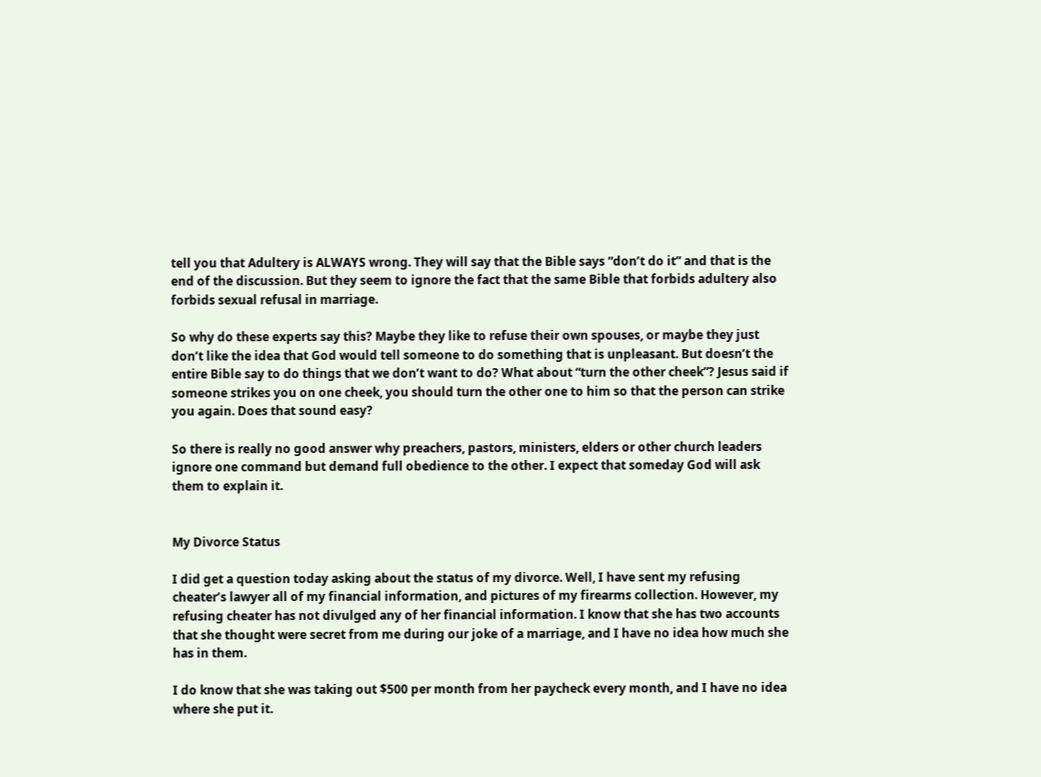tell you that Adultery is ALWAYS wrong. They will say that the Bible says “don’t do it” and that is the end of the discussion. But they seem to ignore the fact that the same Bible that forbids adultery also forbids sexual refusal in marriage.

So why do these experts say this? Maybe they like to refuse their own spouses, or maybe they just don’t like the idea that God would tell someone to do something that is unpleasant. But doesn’t the entire Bible say to do things that we don’t want to do? What about “turn the other cheek”? Jesus said if someone strikes you on one cheek, you should turn the other one to him so that the person can strike you again. Does that sound easy?

So there is really no good answer why preachers, pastors, ministers, elders or other church leaders ignore one command but demand full obedience to the other. I expect that someday God will ask them to explain it.


My Divorce Status

I did get a question today asking about the status of my divorce. Well, I have sent my refusing cheater’s lawyer all of my financial information, and pictures of my firearms collection. However, my refusing cheater has not divulged any of her financial information. I know that she has two accounts that she thought were secret from me during our joke of a marriage, and I have no idea how much she has in them.

I do know that she was taking out $500 per month from her paycheck every month, and I have no idea where she put it.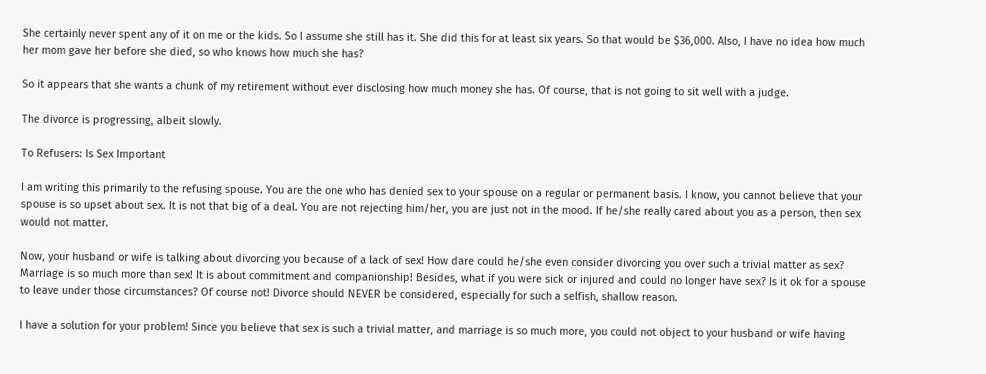She certainly never spent any of it on me or the kids. So I assume she still has it. She did this for at least six years. So that would be $36,000. Also, I have no idea how much her mom gave her before she died, so who knows how much she has?

So it appears that she wants a chunk of my retirement without ever disclosing how much money she has. Of course, that is not going to sit well with a judge.

The divorce is progressing, albeit slowly.

To Refusers: Is Sex Important

I am writing this primarily to the refusing spouse. You are the one who has denied sex to your spouse on a regular or permanent basis. I know, you cannot believe that your spouse is so upset about sex. It is not that big of a deal. You are not rejecting him/her, you are just not in the mood. If he/she really cared about you as a person, then sex would not matter.

Now, your husband or wife is talking about divorcing you because of a lack of sex! How dare could he/she even consider divorcing you over such a trivial matter as sex? Marriage is so much more than sex! It is about commitment and companionship! Besides, what if you were sick or injured and could no longer have sex? Is it ok for a spouse to leave under those circumstances? Of course not! Divorce should NEVER be considered, especially for such a selfish, shallow reason.

I have a solution for your problem! Since you believe that sex is such a trivial matter, and marriage is so much more, you could not object to your husband or wife having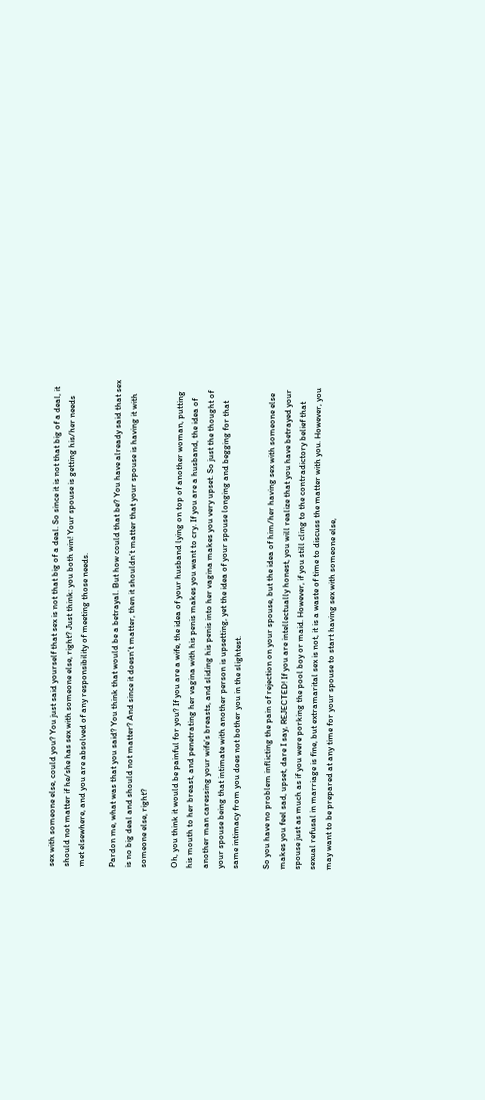sex with someone else, could you? You just said yourself that sex is not that big of a deal. So since it is not that big of a deal, it should not matter if he/she has sex with someone else, right? Just think: you both win! Your spouse is getting his/her needs met elsewhere, and you are absolved of any responsibility of meeting those needs.

Pardon me, what was that you said? You think that would be a betrayal. But how could that be? You have already said that sex is no big deal and should not matter? And since it doesn’t matter, then it shouldn’t matter that your spouse is having it with someone else, right?

Oh, you think it would be painful for you? If you are a wife, the idea of your husband lying on top of another woman, putting his mouth to her breast, and penetrating her vagina with his penis makes you want to cry. If you are a husband, the idea of another man caressing your wife’s breasts, and sliding his penis into her vagina makes you very upset. So just the thought of your spouse being that intimate with another person is upsetting, yet the idea of your spouse longing and begging for that same intimacy from you does not bother you in the slightest.

So you have no problem inflicting the pain of rejection on your spouse, but the idea of him/her having sex with someone else makes you feel sad, upset, dare I say, REJECTED! If you are intellectually honest, you will realize that you have betrayed your spouse just as much as if you were porking the pool boy or maid. However, if you still cling to the contradictory belief that sexual refusal in marriage is fine, but extramarital sex is not, it is a waste of time to discuss the matter with you. However, you may want to be prepared at any time for your spouse to start having sex with someone else,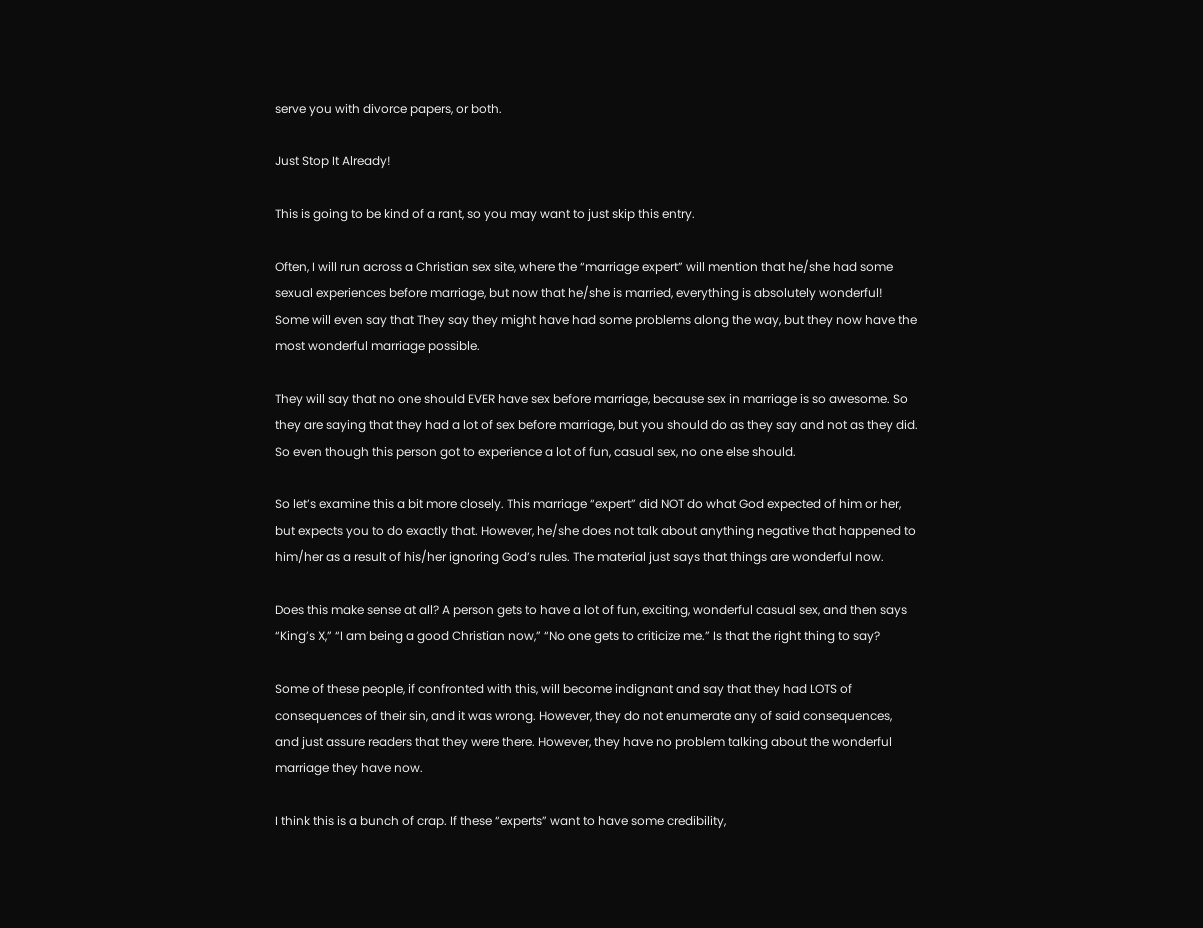serve you with divorce papers, or both.

Just Stop It Already!

This is going to be kind of a rant, so you may want to just skip this entry.

Often, I will run across a Christian sex site, where the “marriage expert” will mention that he/she had some sexual experiences before marriage, but now that he/she is married, everything is absolutely wonderful! Some will even say that They say they might have had some problems along the way, but they now have the most wonderful marriage possible.

They will say that no one should EVER have sex before marriage, because sex in marriage is so awesome. So they are saying that they had a lot of sex before marriage, but you should do as they say and not as they did. So even though this person got to experience a lot of fun, casual sex, no one else should.

So let’s examine this a bit more closely. This marriage “expert” did NOT do what God expected of him or her, but expects you to do exactly that. However, he/she does not talk about anything negative that happened to him/her as a result of his/her ignoring God’s rules. The material just says that things are wonderful now.

Does this make sense at all? A person gets to have a lot of fun, exciting, wonderful casual sex, and then says “King’s X,” “I am being a good Christian now,” “No one gets to criticize me.” Is that the right thing to say?

Some of these people, if confronted with this, will become indignant and say that they had LOTS of consequences of their sin, and it was wrong. However, they do not enumerate any of said consequences, and just assure readers that they were there. However, they have no problem talking about the wonderful marriage they have now.

I think this is a bunch of crap. If these “experts” want to have some credibility,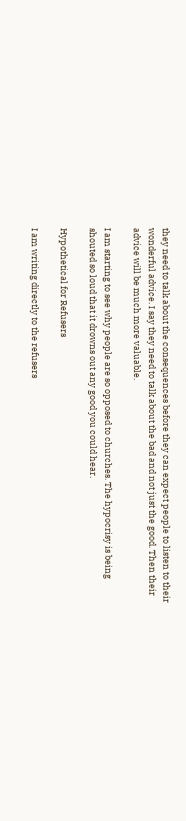they need to talk about the consequences before they can expect people to listen to their wonderful advice. I say they need to talk about the bad and not just the good. Then their advice will be much more valuable.

I am starting to see why people are so opposed to churches. The hypocrisy is being shouted so loud that it drowns out any good you could hear.

Hypothetical for Refusers

I am writing directly to the refusers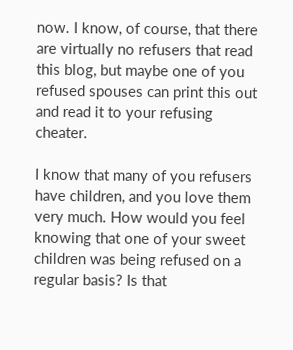now. I know, of course, that there are virtually no refusers that read this blog, but maybe one of you refused spouses can print this out and read it to your refusing cheater.

I know that many of you refusers have children, and you love them very much. How would you feel knowing that one of your sweet children was being refused on a regular basis? Is that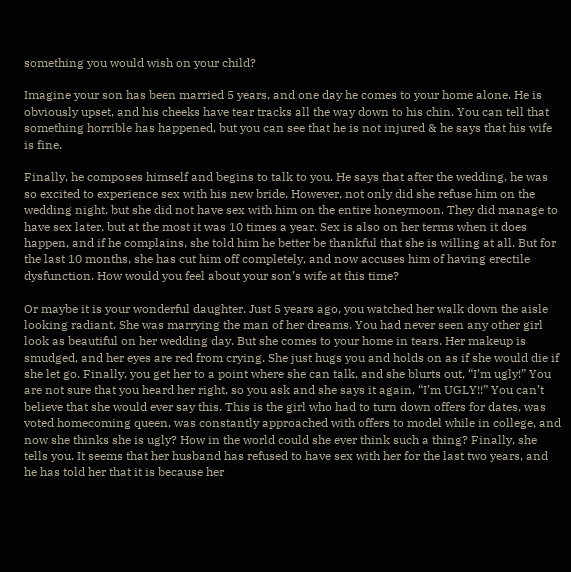something you would wish on your child?

Imagine your son has been married 5 years, and one day he comes to your home alone. He is obviously upset, and his cheeks have tear tracks all the way down to his chin. You can tell that something horrible has happened, but you can see that he is not injured & he says that his wife is fine.

Finally, he composes himself and begins to talk to you. He says that after the wedding, he was so excited to experience sex with his new bride. However, not only did she refuse him on the wedding night, but she did not have sex with him on the entire honeymoon. They did manage to have sex later, but at the most it was 10 times a year. Sex is also on her terms when it does happen, and if he complains, she told him he better be thankful that she is willing at all. But for the last 10 months, she has cut him off completely, and now accuses him of having erectile dysfunction. How would you feel about your son’s wife at this time?

Or maybe it is your wonderful daughter. Just 5 years ago, you watched her walk down the aisle looking radiant. She was marrying the man of her dreams. You had never seen any other girl look as beautiful on her wedding day. But she comes to your home in tears. Her makeup is smudged, and her eyes are red from crying. She just hugs you and holds on as if she would die if she let go. Finally, you get her to a point where she can talk, and she blurts out, “I’m ugly!” You are not sure that you heard her right, so you ask and she says it again, “I’m UGLY!!” You can’t believe that she would ever say this. This is the girl who had to turn down offers for dates, was voted homecoming queen, was constantly approached with offers to model while in college, and now she thinks she is ugly? How in the world could she ever think such a thing? Finally, she tells you. It seems that her husband has refused to have sex with her for the last two years, and he has told her that it is because her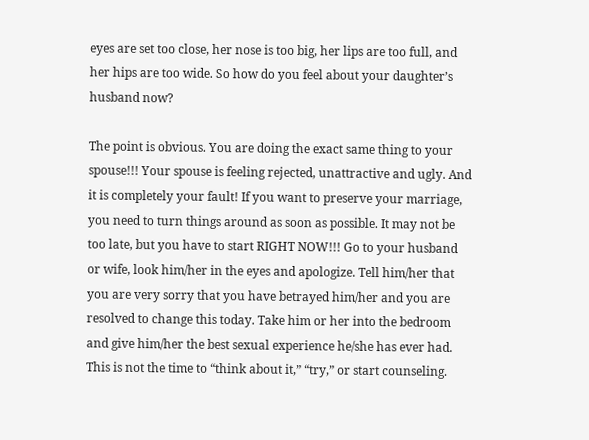eyes are set too close, her nose is too big, her lips are too full, and her hips are too wide. So how do you feel about your daughter’s husband now?

The point is obvious. You are doing the exact same thing to your spouse!!! Your spouse is feeling rejected, unattractive and ugly. And it is completely your fault! If you want to preserve your marriage, you need to turn things around as soon as possible. It may not be too late, but you have to start RIGHT NOW!!! Go to your husband or wife, look him/her in the eyes and apologize. Tell him/her that you are very sorry that you have betrayed him/her and you are resolved to change this today. Take him or her into the bedroom and give him/her the best sexual experience he/she has ever had. This is not the time to “think about it,” “try,” or start counseling.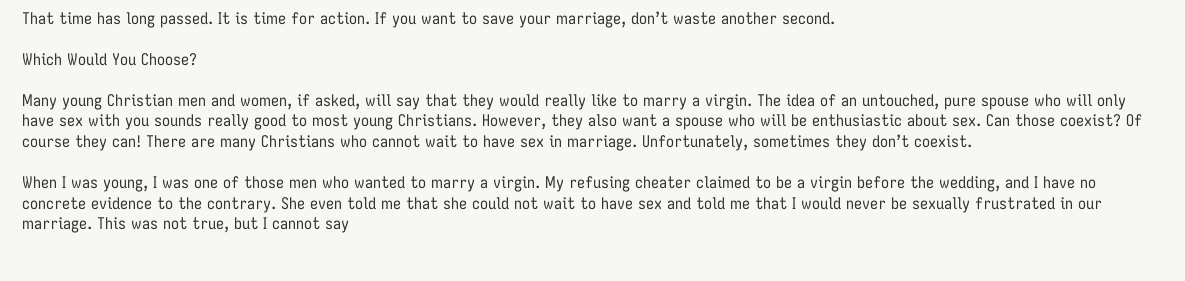That time has long passed. It is time for action. If you want to save your marriage, don’t waste another second.

Which Would You Choose?

Many young Christian men and women, if asked, will say that they would really like to marry a virgin. The idea of an untouched, pure spouse who will only have sex with you sounds really good to most young Christians. However, they also want a spouse who will be enthusiastic about sex. Can those coexist? Of course they can! There are many Christians who cannot wait to have sex in marriage. Unfortunately, sometimes they don’t coexist.

When I was young, I was one of those men who wanted to marry a virgin. My refusing cheater claimed to be a virgin before the wedding, and I have no concrete evidence to the contrary. She even told me that she could not wait to have sex and told me that I would never be sexually frustrated in our marriage. This was not true, but I cannot say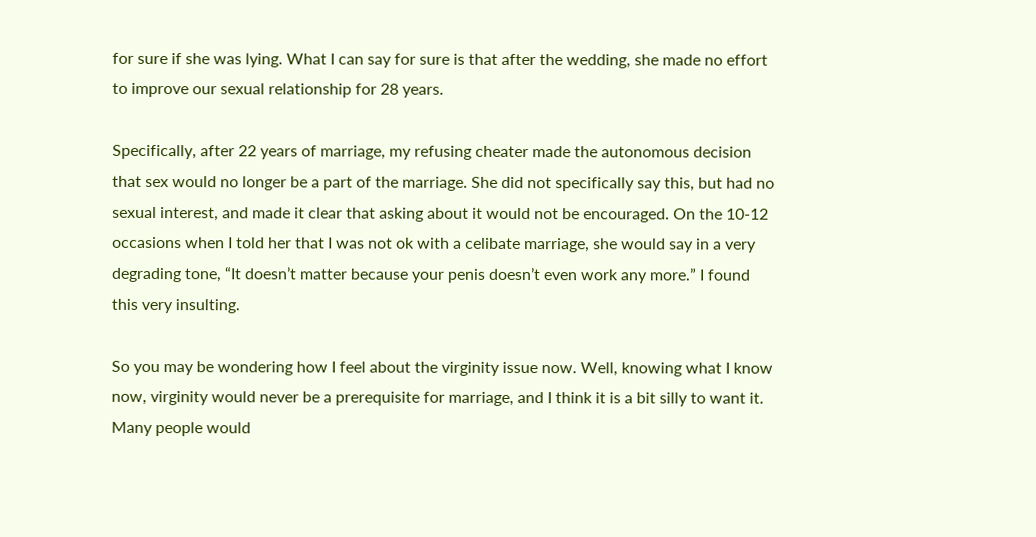for sure if she was lying. What I can say for sure is that after the wedding, she made no effort to improve our sexual relationship for 28 years.

Specifically, after 22 years of marriage, my refusing cheater made the autonomous decision that sex would no longer be a part of the marriage. She did not specifically say this, but had no sexual interest, and made it clear that asking about it would not be encouraged. On the 10-12 occasions when I told her that I was not ok with a celibate marriage, she would say in a very degrading tone, “It doesn’t matter because your penis doesn’t even work any more.” I found this very insulting.

So you may be wondering how I feel about the virginity issue now. Well, knowing what I know now, virginity would never be a prerequisite for marriage, and I think it is a bit silly to want it. Many people would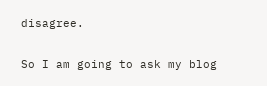disagree.

So I am going to ask my blog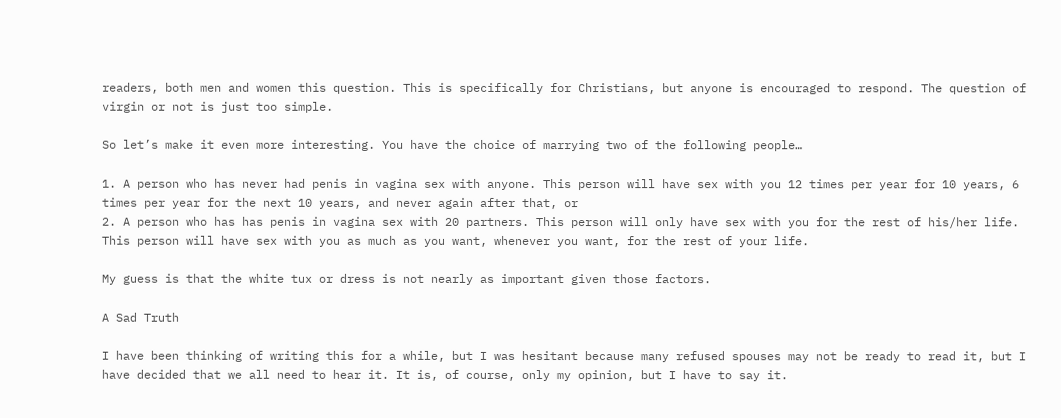readers, both men and women this question. This is specifically for Christians, but anyone is encouraged to respond. The question of virgin or not is just too simple.

So let’s make it even more interesting. You have the choice of marrying two of the following people…

1. A person who has never had penis in vagina sex with anyone. This person will have sex with you 12 times per year for 10 years, 6 times per year for the next 10 years, and never again after that, or
2. A person who has has penis in vagina sex with 20 partners. This person will only have sex with you for the rest of his/her life. This person will have sex with you as much as you want, whenever you want, for the rest of your life.

My guess is that the white tux or dress is not nearly as important given those factors.

A Sad Truth

I have been thinking of writing this for a while, but I was hesitant because many refused spouses may not be ready to read it, but I have decided that we all need to hear it. It is, of course, only my opinion, but I have to say it.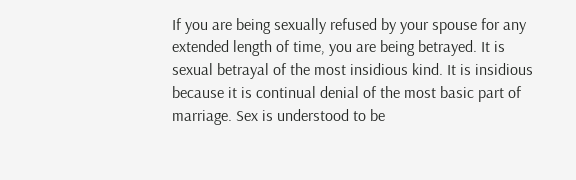If you are being sexually refused by your spouse for any extended length of time, you are being betrayed. It is sexual betrayal of the most insidious kind. It is insidious because it is continual denial of the most basic part of marriage. Sex is understood to be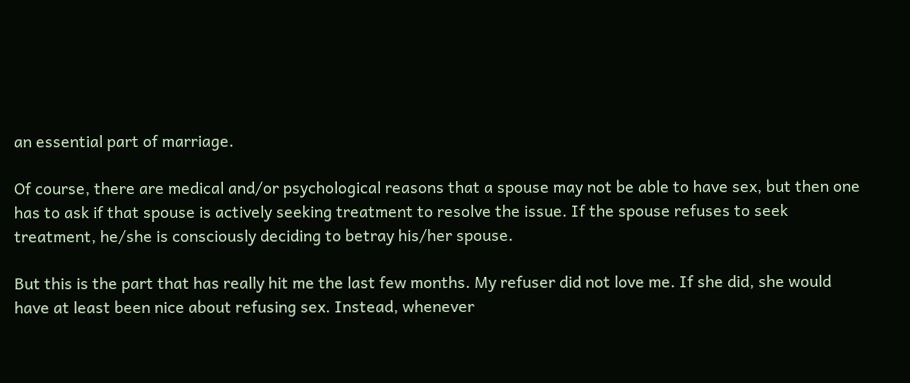an essential part of marriage.

Of course, there are medical and/or psychological reasons that a spouse may not be able to have sex, but then one has to ask if that spouse is actively seeking treatment to resolve the issue. If the spouse refuses to seek treatment, he/she is consciously deciding to betray his/her spouse.

But this is the part that has really hit me the last few months. My refuser did not love me. If she did, she would have at least been nice about refusing sex. Instead, whenever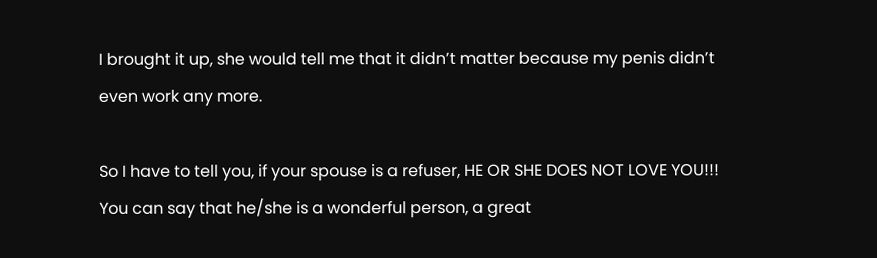I brought it up, she would tell me that it didn’t matter because my penis didn’t even work any more.

So I have to tell you, if your spouse is a refuser, HE OR SHE DOES NOT LOVE YOU!!! You can say that he/she is a wonderful person, a great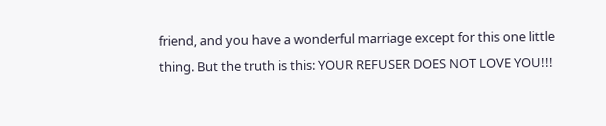friend, and you have a wonderful marriage except for this one little thing. But the truth is this: YOUR REFUSER DOES NOT LOVE YOU!!!